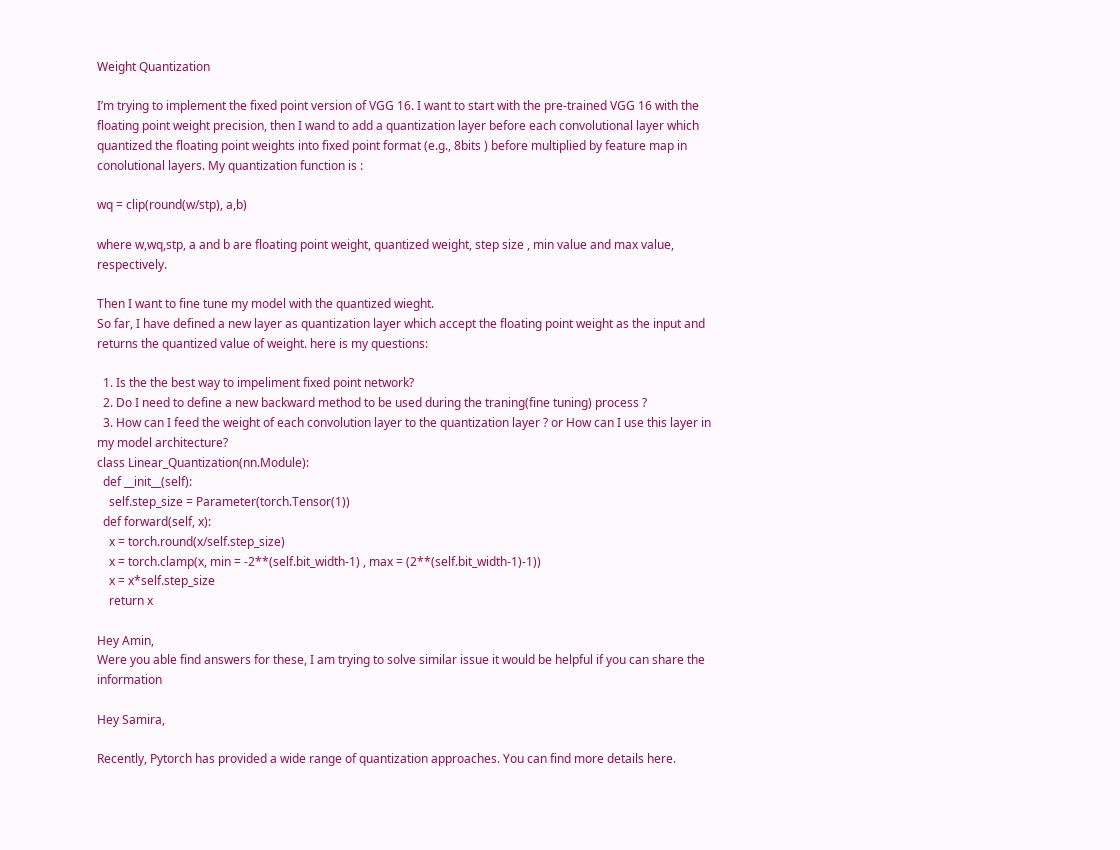Weight Quantization

I’m trying to implement the fixed point version of VGG 16. I want to start with the pre-trained VGG 16 with the floating point weight precision, then I wand to add a quantization layer before each convolutional layer which quantized the floating point weights into fixed point format (e.g., 8bits ) before multiplied by feature map in conolutional layers. My quantization function is :

wq = clip(round(w/stp), a,b)

where w,wq,stp, a and b are floating point weight, quantized weight, step size , min value and max value, respectively.

Then I want to fine tune my model with the quantized wieght.
So far, I have defined a new layer as quantization layer which accept the floating point weight as the input and returns the quantized value of weight. here is my questions:

  1. Is the the best way to impeliment fixed point network?
  2. Do I need to define a new backward method to be used during the traning(fine tuning) process ?
  3. How can I feed the weight of each convolution layer to the quantization layer ? or How can I use this layer in my model architecture?
class Linear_Quantization(nn.Module):
  def __init__(self):
    self.step_size = Parameter(torch.Tensor(1))
  def forward(self, x):
    x = torch.round(x/self.step_size)
    x = torch.clamp(x, min = -2**(self.bit_width-1) , max = (2**(self.bit_width-1)-1))
    x = x*self.step_size
    return x

Hey Amin,
Were you able find answers for these, I am trying to solve similar issue it would be helpful if you can share the information

Hey Samira,

Recently, Pytorch has provided a wide range of quantization approaches. You can find more details here.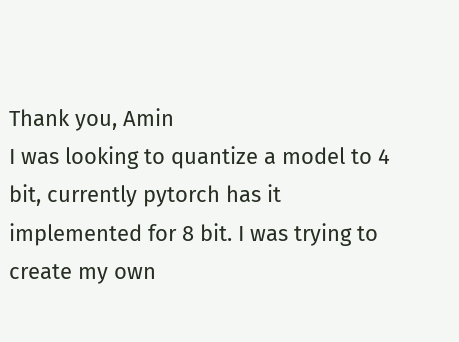Thank you, Amin
I was looking to quantize a model to 4 bit, currently pytorch has it implemented for 8 bit. I was trying to create my own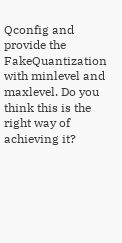Qconfig and provide the FakeQuantization with minlevel and maxlevel. Do you think this is the right way of achieving it?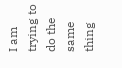I am trying to do the same thing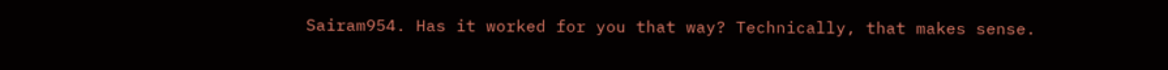Sairam954. Has it worked for you that way? Technically, that makes sense.